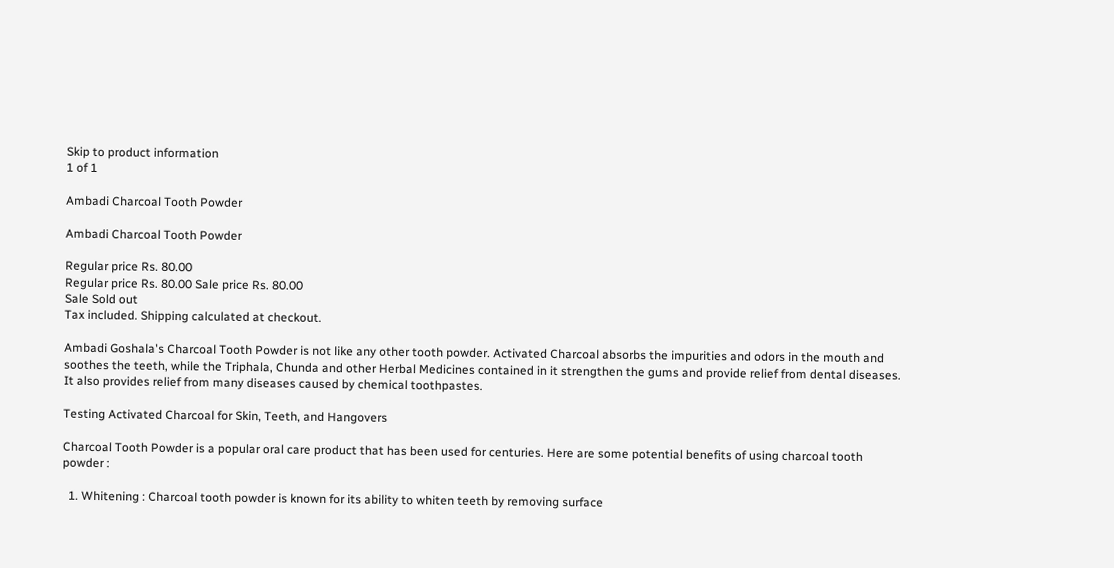Skip to product information
1 of 1

Ambadi Charcoal Tooth Powder

Ambadi Charcoal Tooth Powder

Regular price Rs. 80.00
Regular price Rs. 80.00 Sale price Rs. 80.00
Sale Sold out
Tax included. Shipping calculated at checkout.

Ambadi Goshala's Charcoal Tooth Powder is not like any other tooth powder. Activated Charcoal absorbs the impurities and odors in the mouth and soothes the teeth, while the Triphala, Chunda and other Herbal Medicines contained in it strengthen the gums and provide relief from dental diseases. It also provides relief from many diseases caused by chemical toothpastes.

Testing Activated Charcoal for Skin, Teeth, and Hangovers

Charcoal Tooth Powder is a popular oral care product that has been used for centuries. Here are some potential benefits of using charcoal tooth powder :

  1. Whitening : Charcoal tooth powder is known for its ability to whiten teeth by removing surface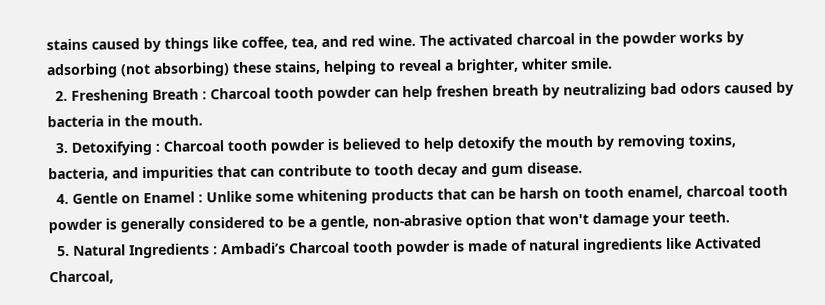stains caused by things like coffee, tea, and red wine. The activated charcoal in the powder works by adsorbing (not absorbing) these stains, helping to reveal a brighter, whiter smile.
  2. Freshening Breath : Charcoal tooth powder can help freshen breath by neutralizing bad odors caused by bacteria in the mouth.
  3. Detoxifying : Charcoal tooth powder is believed to help detoxify the mouth by removing toxins, bacteria, and impurities that can contribute to tooth decay and gum disease.
  4. Gentle on Enamel : Unlike some whitening products that can be harsh on tooth enamel, charcoal tooth powder is generally considered to be a gentle, non-abrasive option that won't damage your teeth.
  5. Natural Ingredients : Ambadi’s Charcoal tooth powder is made of natural ingredients like Activated Charcoal,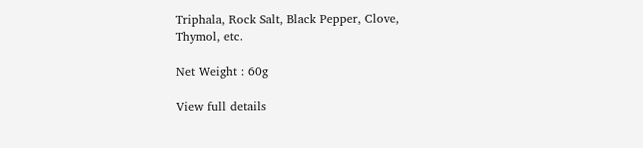Triphala, Rock Salt, Black Pepper, Clove, Thymol, etc.

Net Weight : 60g

View full details